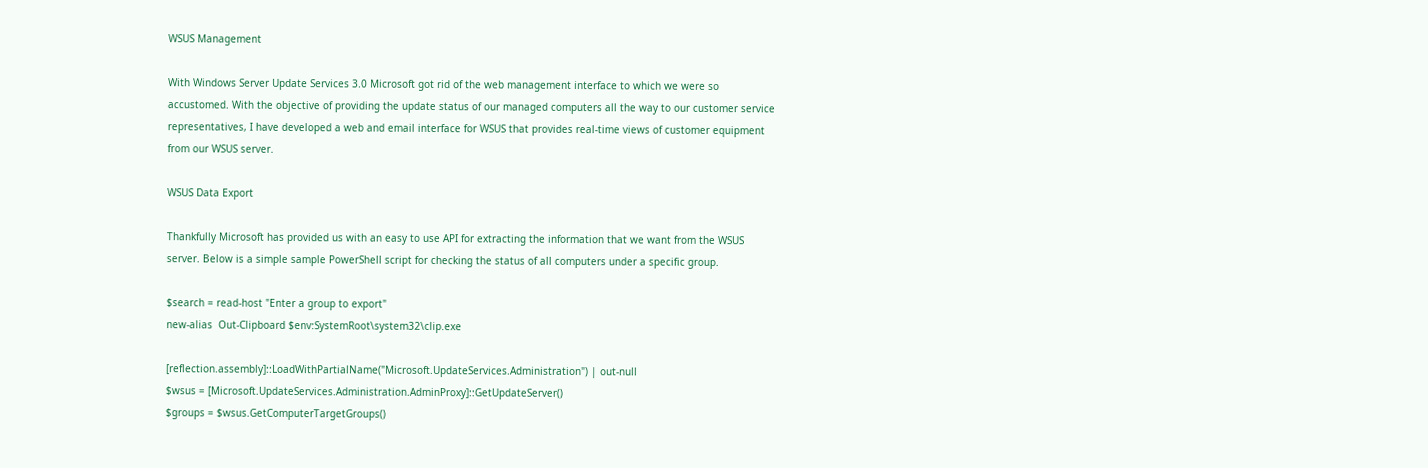WSUS Management

With Windows Server Update Services 3.0 Microsoft got rid of the web management interface to which we were so accustomed. With the objective of providing the update status of our managed computers all the way to our customer service representatives, I have developed a web and email interface for WSUS that provides real-time views of customer equipment from our WSUS server.

WSUS Data Export

Thankfully Microsoft has provided us with an easy to use API for extracting the information that we want from the WSUS server. Below is a simple sample PowerShell script for checking the status of all computers under a specific group.

$search = read-host "Enter a group to export"
new-alias  Out-Clipboard $env:SystemRoot\system32\clip.exe

[reflection.assembly]::LoadWithPartialName("Microsoft.UpdateServices.Administration") | out-null
$wsus = [Microsoft.UpdateServices.Administration.AdminProxy]::GetUpdateServer()
$groups = $wsus.GetComputerTargetGroups()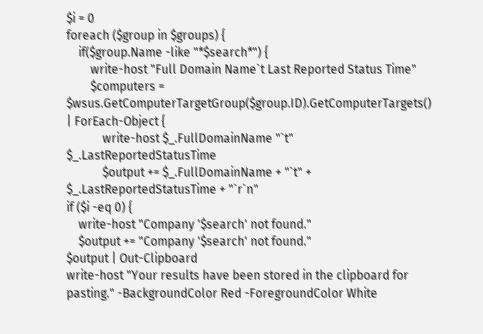$i = 0
foreach ($group in $groups) {
    if($group.Name -like "*$search*") {
        write-host "Full Domain Name`t Last Reported Status Time"
        $computers = $wsus.GetComputerTargetGroup($group.ID).GetComputerTargets() | ForEach-Object {
            write-host $_.FullDomainName "`t" $_.LastReportedStatusTime
            $output += $_.FullDomainName + "`t" + $_.LastReportedStatusTime + "`r`n"
if ($i -eq 0) {
    write-host "Company '$search' not found."
    $output += "Company '$search' not found."
$output | Out-Clipboard
write-host "Your results have been stored in the clipboard for pasting." -BackgroundColor Red -ForegroundColor White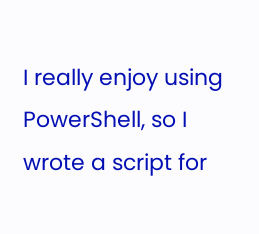I really enjoy using PowerShell, so I wrote a script for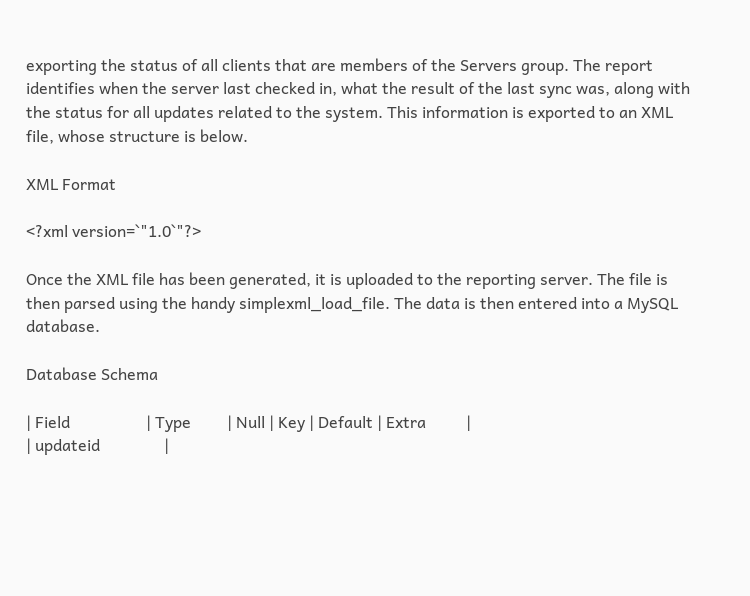exporting the status of all clients that are members of the Servers group. The report identifies when the server last checked in, what the result of the last sync was, along with the status for all updates related to the system. This information is exported to an XML file, whose structure is below.

XML Format

<?xml version=`"1.0`"?>

Once the XML file has been generated, it is uploaded to the reporting server. The file is then parsed using the handy simplexml_load_file. The data is then entered into a MySQL database.

Database Schema

| Field                   | Type         | Null | Key | Default | Extra          |
| updateid                |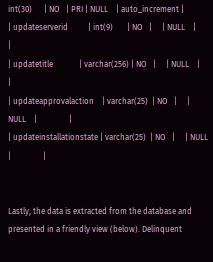int(30)      | NO   | PRI | NULL    | auto_increment |
| updateserverid          | int(9)       | NO   |     | NULL    |                |
| updatetitle             | varchar(256) | NO   |     | NULL    |                |
| updateapprovalaction    | varchar(25)  | NO   |     | NULL    |                |
| updateinstallationstate | varchar(25)  | NO   |     | NULL    |                |


Lastly, the data is extracted from the database and presented in a friendly view (below). Delinquent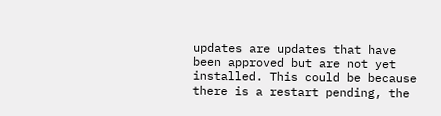updates are updates that have been approved but are not yet installed. This could be because there is a restart pending, the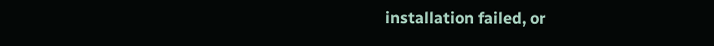installation failed, or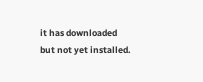it has downloaded but not yet installed.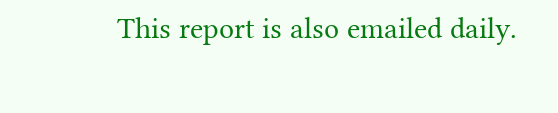This report is also emailed daily.